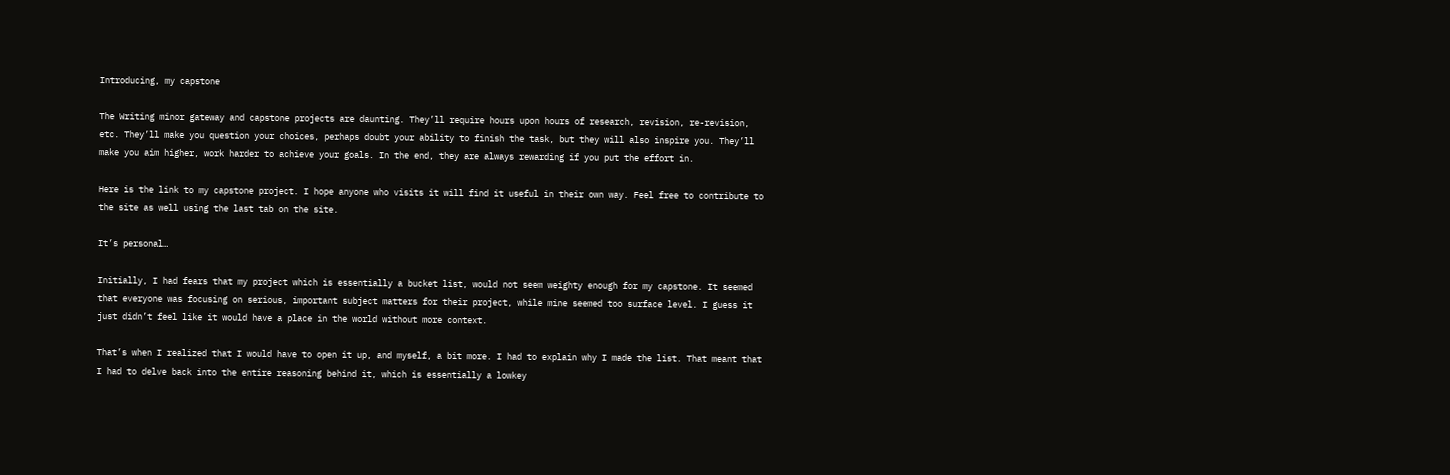Introducing, my capstone

The Writing minor gateway and capstone projects are daunting. They’ll require hours upon hours of research, revision, re-revision, etc. They’ll make you question your choices, perhaps doubt your ability to finish the task, but they will also inspire you. They’ll make you aim higher, work harder to achieve your goals. In the end, they are always rewarding if you put the effort in.

Here is the link to my capstone project. I hope anyone who visits it will find it useful in their own way. Feel free to contribute to the site as well using the last tab on the site.

It’s personal…

Initially, I had fears that my project which is essentially a bucket list, would not seem weighty enough for my capstone. It seemed that everyone was focusing on serious, important subject matters for their project, while mine seemed too surface level. I guess it just didn’t feel like it would have a place in the world without more context.

That’s when I realized that I would have to open it up, and myself, a bit more. I had to explain why I made the list. That meant that I had to delve back into the entire reasoning behind it, which is essentially a lowkey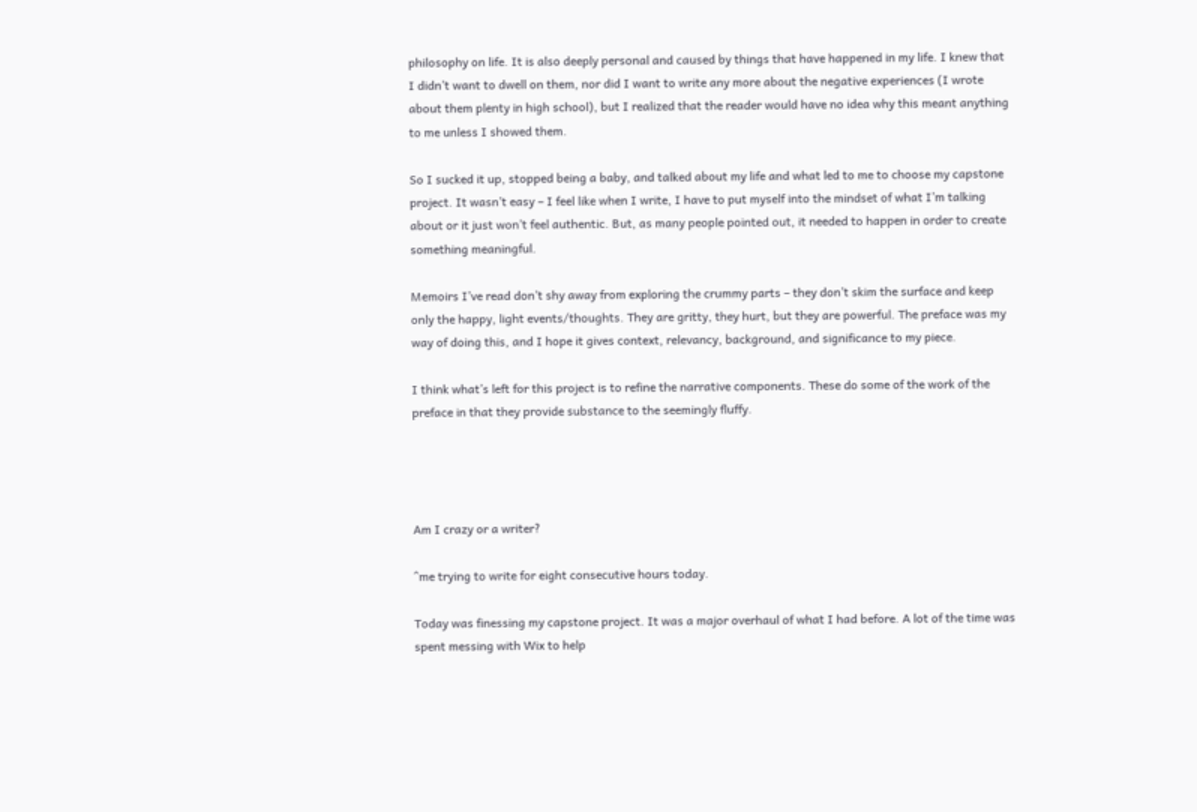philosophy on life. It is also deeply personal and caused by things that have happened in my life. I knew that I didn’t want to dwell on them, nor did I want to write any more about the negative experiences (I wrote about them plenty in high school), but I realized that the reader would have no idea why this meant anything to me unless I showed them.

So I sucked it up, stopped being a baby, and talked about my life and what led to me to choose my capstone project. It wasn’t easy – I feel like when I write, I have to put myself into the mindset of what I’m talking about or it just won’t feel authentic. But, as many people pointed out, it needed to happen in order to create something meaningful.

Memoirs I’ve read don’t shy away from exploring the crummy parts – they don’t skim the surface and keep only the happy, light events/thoughts. They are gritty, they hurt, but they are powerful. The preface was my way of doing this, and I hope it gives context, relevancy, background, and significance to my piece.

I think what’s left for this project is to refine the narrative components. These do some of the work of the preface in that they provide substance to the seemingly fluffy.




Am I crazy or a writer?

^me trying to write for eight consecutive hours today.

Today was finessing my capstone project. It was a major overhaul of what I had before. A lot of the time was spent messing with Wix to help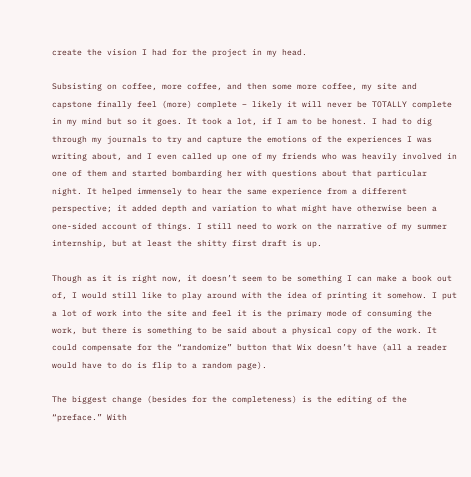create the vision I had for the project in my head.

Subsisting on coffee, more coffee, and then some more coffee, my site and capstone finally feel (more) complete – likely it will never be TOTALLY complete in my mind but so it goes. It took a lot, if I am to be honest. I had to dig through my journals to try and capture the emotions of the experiences I was writing about, and I even called up one of my friends who was heavily involved in one of them and started bombarding her with questions about that particular night. It helped immensely to hear the same experience from a different perspective; it added depth and variation to what might have otherwise been a one-sided account of things. I still need to work on the narrative of my summer internship, but at least the shitty first draft is up.

Though as it is right now, it doesn’t seem to be something I can make a book out of, I would still like to play around with the idea of printing it somehow. I put a lot of work into the site and feel it is the primary mode of consuming the work, but there is something to be said about a physical copy of the work. It could compensate for the “randomize” button that Wix doesn’t have (all a reader would have to do is flip to a random page).

The biggest change (besides for the completeness) is the editing of the “preface.” With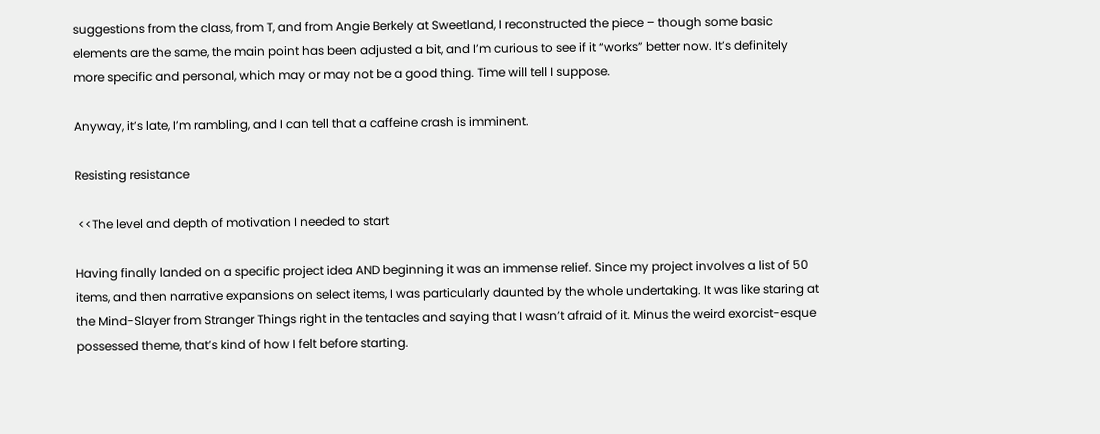suggestions from the class, from T, and from Angie Berkely at Sweetland, I reconstructed the piece – though some basic elements are the same, the main point has been adjusted a bit, and I’m curious to see if it “works” better now. It’s definitely more specific and personal, which may or may not be a good thing. Time will tell I suppose.

Anyway, it’s late, I’m rambling, and I can tell that a caffeine crash is imminent.

Resisting resistance

 <<The level and depth of motivation I needed to start

Having finally landed on a specific project idea AND beginning it was an immense relief. Since my project involves a list of 50 items, and then narrative expansions on select items, I was particularly daunted by the whole undertaking. It was like staring at the Mind-Slayer from Stranger Things right in the tentacles and saying that I wasn’t afraid of it. Minus the weird exorcist-esque possessed theme, that’s kind of how I felt before starting.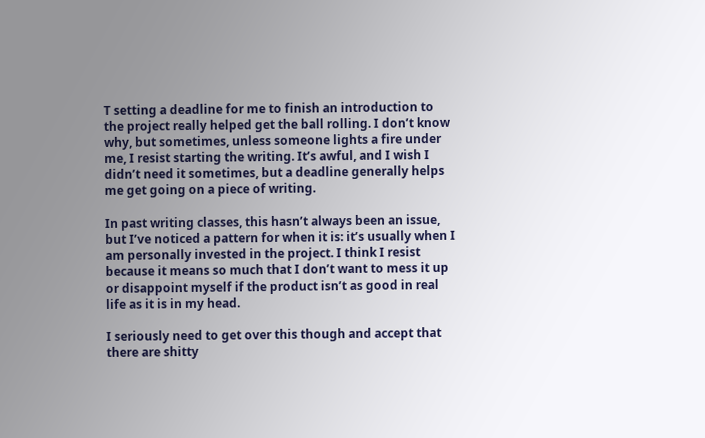T setting a deadline for me to finish an introduction to the project really helped get the ball rolling. I don’t know why, but sometimes, unless someone lights a fire under me, I resist starting the writing. It’s awful, and I wish I didn’t need it sometimes, but a deadline generally helps me get going on a piece of writing.

In past writing classes, this hasn’t always been an issue, but I’ve noticed a pattern for when it is: it’s usually when I am personally invested in the project. I think I resist because it means so much that I don’t want to mess it up or disappoint myself if the product isn’t as good in real life as it is in my head.

I seriously need to get over this though and accept that there are shitty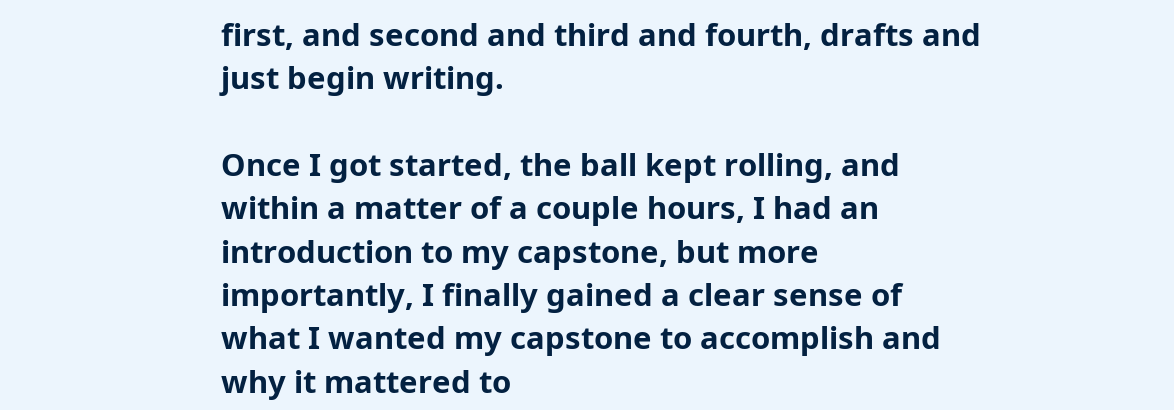first, and second and third and fourth, drafts and just begin writing.

Once I got started, the ball kept rolling, and within a matter of a couple hours, I had an introduction to my capstone, but more importantly, I finally gained a clear sense of what I wanted my capstone to accomplish and why it mattered to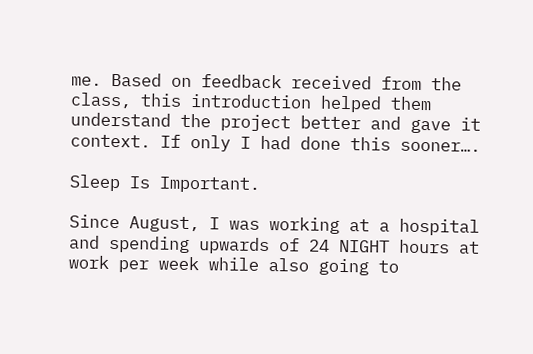me. Based on feedback received from the class, this introduction helped them understand the project better and gave it context. If only I had done this sooner….

Sleep Is Important.

Since August, I was working at a hospital and spending upwards of 24 NIGHT hours at work per week while also going to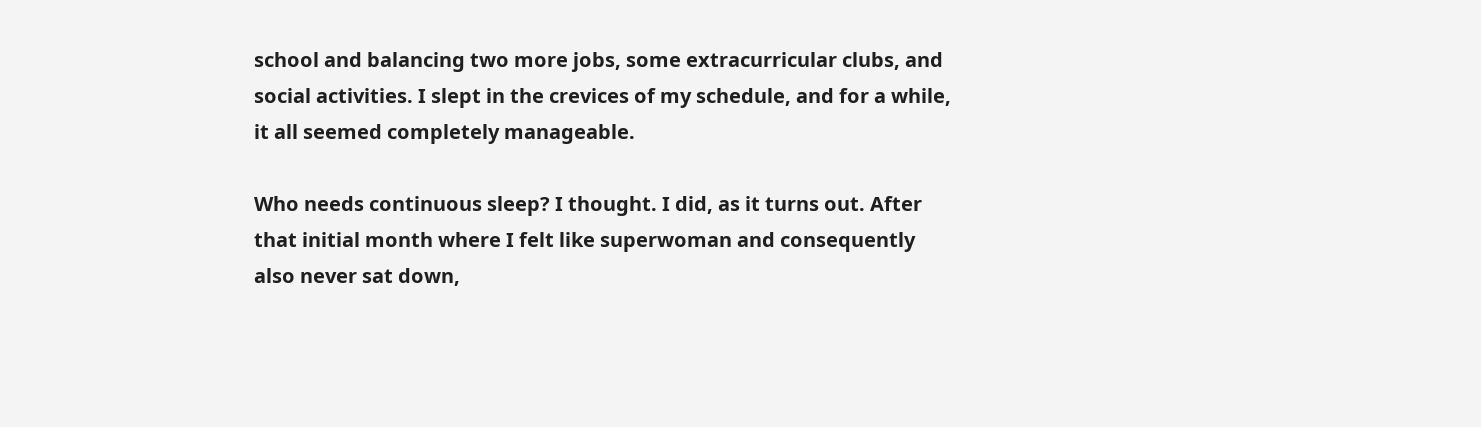school and balancing two more jobs, some extracurricular clubs, and social activities. I slept in the crevices of my schedule, and for a while, it all seemed completely manageable.

Who needs continuous sleep? I thought. I did, as it turns out. After that initial month where I felt like superwoman and consequently also never sat down,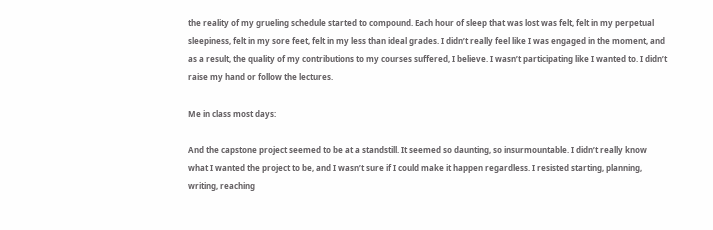the reality of my grueling schedule started to compound. Each hour of sleep that was lost was felt, felt in my perpetual sleepiness, felt in my sore feet, felt in my less than ideal grades. I didn’t really feel like I was engaged in the moment, and as a result, the quality of my contributions to my courses suffered, I believe. I wasn’t participating like I wanted to. I didn’t raise my hand or follow the lectures.

Me in class most days:

And the capstone project seemed to be at a standstill. It seemed so daunting, so insurmountable. I didn’t really know what I wanted the project to be, and I wasn’t sure if I could make it happen regardless. I resisted starting, planning, writing, reaching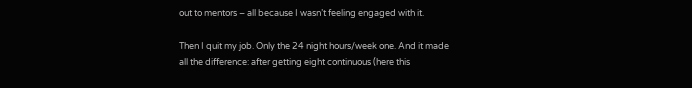out to mentors – all because I wasn’t feeling engaged with it.

Then I quit my job. Only the 24 night hours/week one. And it made all the difference: after getting eight continuous (here this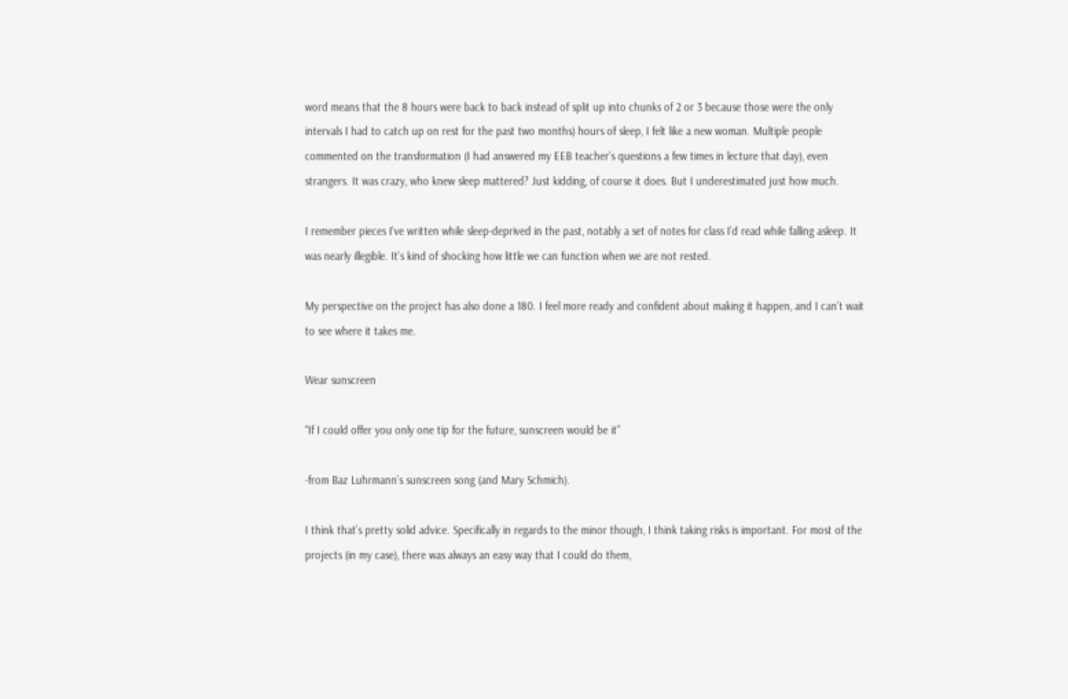word means that the 8 hours were back to back instead of split up into chunks of 2 or 3 because those were the only intervals I had to catch up on rest for the past two months) hours of sleep, I felt like a new woman. Multiple people commented on the transformation (I had answered my EEB teacher’s questions a few times in lecture that day), even strangers. It was crazy, who knew sleep mattered? Just kidding, of course it does. But I underestimated just how much.

I remember pieces I’ve written while sleep-deprived in the past, notably a set of notes for class I’d read while falling asleep. It was nearly illegible. It’s kind of shocking how little we can function when we are not rested.

My perspective on the project has also done a 180. I feel more ready and confident about making it happen, and I can’t wait to see where it takes me.

Wear sunscreen

“If I could offer you only one tip for the future, sunscreen would be it”

-from Baz Luhrmann’s sunscreen song (and Mary Schmich).

I think that’s pretty solid advice. Specifically in regards to the minor though, I think taking risks is important. For most of the projects (in my case), there was always an easy way that I could do them,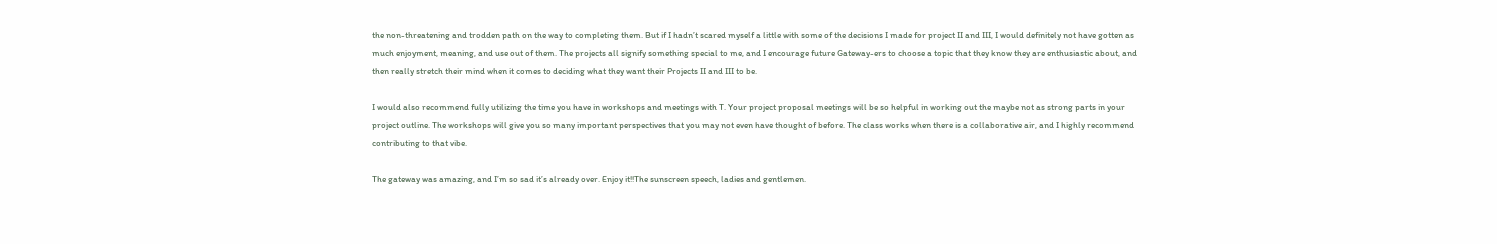the non-threatening and trodden path on the way to completing them. But if I hadn’t scared myself a little with some of the decisions I made for project II and III, I would definitely not have gotten as much enjoyment, meaning, and use out of them. The projects all signify something special to me, and I encourage future Gateway-ers to choose a topic that they know they are enthusiastic about, and then really stretch their mind when it comes to deciding what they want their Projects II and III to be.

I would also recommend fully utilizing the time you have in workshops and meetings with T. Your project proposal meetings will be so helpful in working out the maybe not as strong parts in your project outline. The workshops will give you so many important perspectives that you may not even have thought of before. The class works when there is a collaborative air, and I highly recommend contributing to that vibe.

The gateway was amazing, and I’m so sad it’s already over. Enjoy it!!The sunscreen speech, ladies and gentlemen.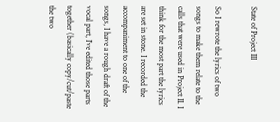State of Project III

So I rewrote the lyrics of two songs to make them relate to the calls that were used in Project II. I think for the most part the lyrics are set in stone. I recorded the accompaniment to one of the songs, I have a rough draft of the vocal part, I’ve edited those parts together (basically copy/cut/paste the two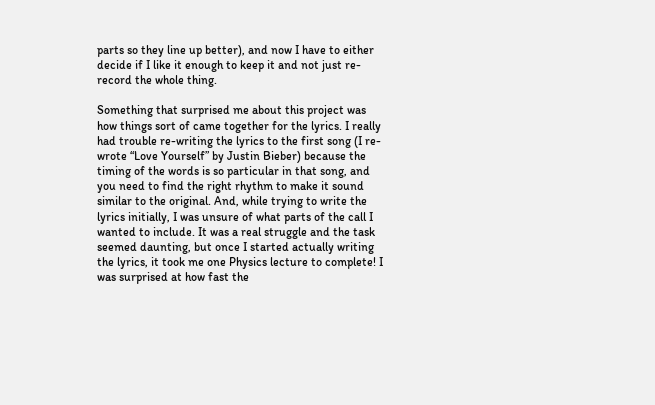parts so they line up better), and now I have to either decide if I like it enough to keep it and not just re-record the whole thing.

Something that surprised me about this project was how things sort of came together for the lyrics. I really had trouble re-writing the lyrics to the first song (I re-wrote “Love Yourself” by Justin Bieber) because the timing of the words is so particular in that song, and you need to find the right rhythm to make it sound similar to the original. And, while trying to write the lyrics initially, I was unsure of what parts of the call I wanted to include. It was a real struggle and the task seemed daunting, but once I started actually writing the lyrics, it took me one Physics lecture to complete! I was surprised at how fast the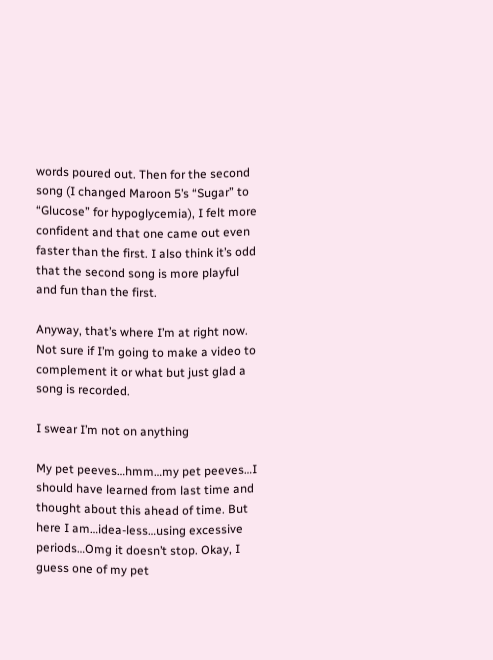words poured out. Then for the second song (I changed Maroon 5’s “Sugar” to “Glucose” for hypoglycemia), I felt more confident and that one came out even faster than the first. I also think it’s odd that the second song is more playful and fun than the first.

Anyway, that’s where I’m at right now. Not sure if I’m going to make a video to complement it or what but just glad a song is recorded.

I swear I’m not on anything

My pet peeves…hmm…my pet peeves…I should have learned from last time and thought about this ahead of time. But here I am…idea-less…using excessive periods…Omg it doesn’t stop. Okay, I guess one of my pet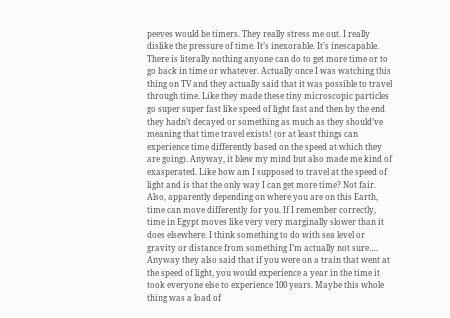peeves would be timers. They really stress me out. I really dislike the pressure of time. It’s inexorable. It’s inescapable. There is literally nothing anyone can do to get more time or to go back in time or whatever. Actually once I was watching this thing on TV and they actually said that it was possible to travel through time. Like they made these tiny microscopic particles go super super fast like speed of light fast and then by the end they hadn’t decayed or something as much as they should’ve meaning that time travel exists! (or at least things can experience time differently based on the speed at which they are going). Anyway, it blew my mind but also made me kind of exasperated. Like how am I supposed to travel at the speed of light and is that the only way I can get more time? Not fair. Also, apparently depending on where you are on this Earth, time can move differently for you. If I remember correctly, time in Egypt moves like very very marginally slower than it does elsewhere. I think something to do with sea level or gravity or distance from something I’m actually not sure…. Anyway they also said that if you were on a train that went at the speed of light, you would experience a year in the time it took everyone else to experience 100 years. Maybe this whole thing was a load of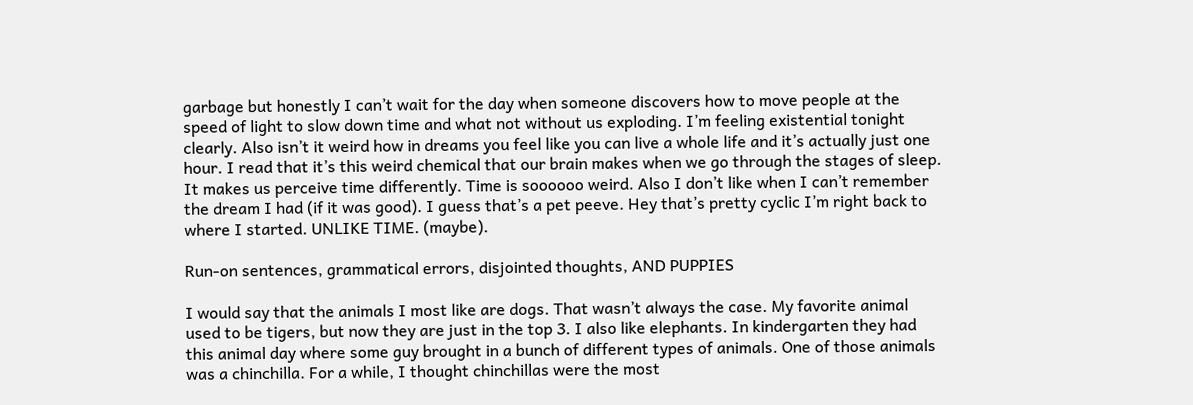garbage but honestly I can’t wait for the day when someone discovers how to move people at the speed of light to slow down time and what not without us exploding. I’m feeling existential tonight clearly. Also isn’t it weird how in dreams you feel like you can live a whole life and it’s actually just one hour. I read that it’s this weird chemical that our brain makes when we go through the stages of sleep. It makes us perceive time differently. Time is soooooo weird. Also I don’t like when I can’t remember the dream I had (if it was good). I guess that’s a pet peeve. Hey that’s pretty cyclic I’m right back to where I started. UNLIKE TIME. (maybe).

Run-on sentences, grammatical errors, disjointed thoughts, AND PUPPIES

I would say that the animals I most like are dogs. That wasn’t always the case. My favorite animal used to be tigers, but now they are just in the top 3. I also like elephants. In kindergarten they had this animal day where some guy brought in a bunch of different types of animals. One of those animals was a chinchilla. For a while, I thought chinchillas were the most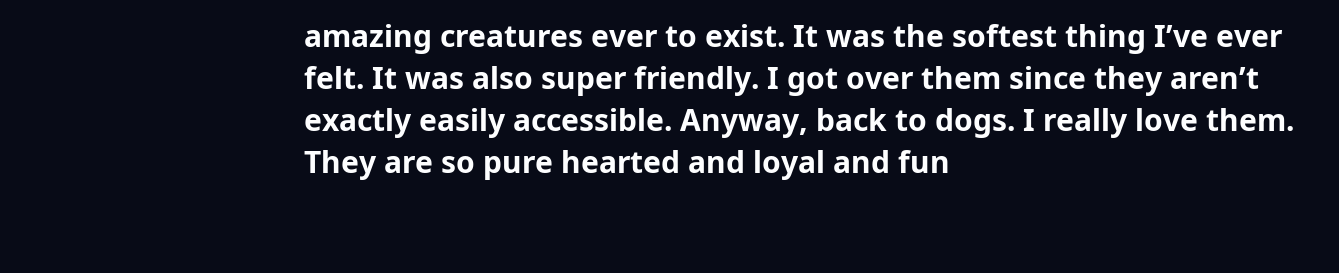amazing creatures ever to exist. It was the softest thing I’ve ever felt. It was also super friendly. I got over them since they aren’t exactly easily accessible. Anyway, back to dogs. I really love them. They are so pure hearted and loyal and fun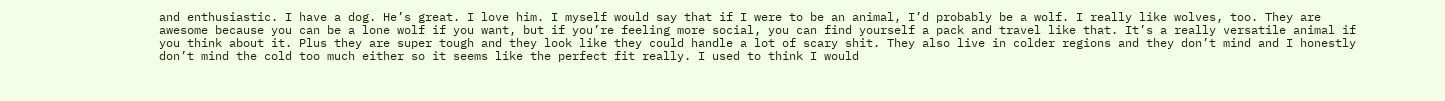and enthusiastic. I have a dog. He’s great. I love him. I myself would say that if I were to be an animal, I’d probably be a wolf. I really like wolves, too. They are awesome because you can be a lone wolf if you want, but if you’re feeling more social, you can find yourself a pack and travel like that. It’s a really versatile animal if you think about it. Plus they are super tough and they look like they could handle a lot of scary shit. They also live in colder regions and they don’t mind and I honestly don’t mind the cold too much either so it seems like the perfect fit really. I used to think I would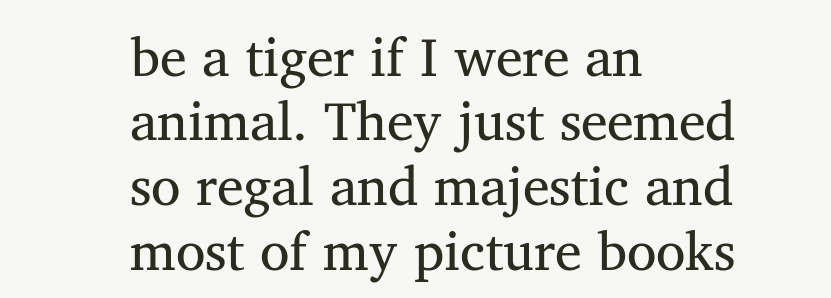be a tiger if I were an animal. They just seemed so regal and majestic and most of my picture books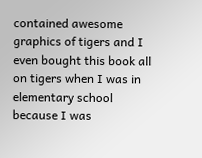contained awesome graphics of tigers and I even bought this book all on tigers when I was in elementary school because I was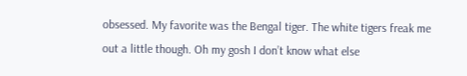obsessed. My favorite was the Bengal tiger. The white tigers freak me out a little though. Oh my gosh I don’t know what else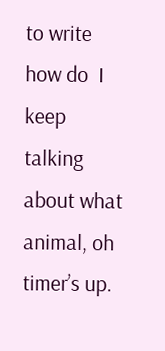to write how do  I keep talking about what animal, oh timer’s up.